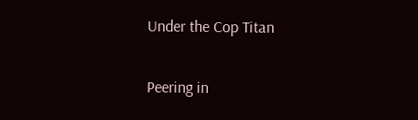Under the Cop Titan

Peering in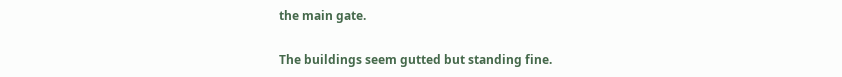the main gate.

The buildings seem gutted but standing fine.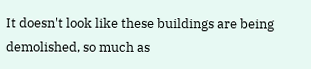It doesn't look like these buildings are being demolished, so much as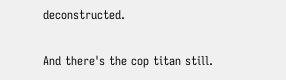deconstructed.

And there's the cop titan still.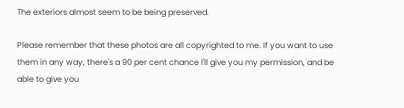The exteriors almost seem to be being preserved.

Please remember that these photos are all copyrighted to me. If you want to use them in any way, there's a 90 per cent chance I'll give you my permission, and be able to give you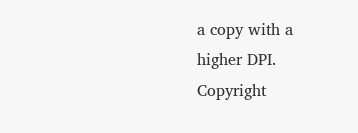a copy with a higher DPI.
Copyright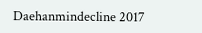Daehanmindecline 2017